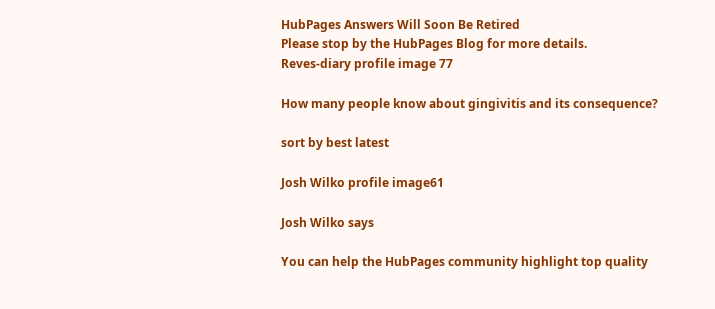HubPages Answers Will Soon Be Retired
Please stop by the HubPages Blog for more details.
Reves-diary profile image 77

How many people know about gingivitis and its consequence?

sort by best latest

Josh Wilko profile image61

Josh Wilko says

You can help the HubPages community highlight top quality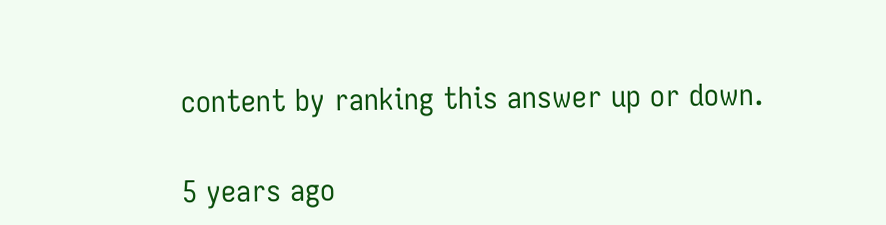content by ranking this answer up or down.

5 years ago